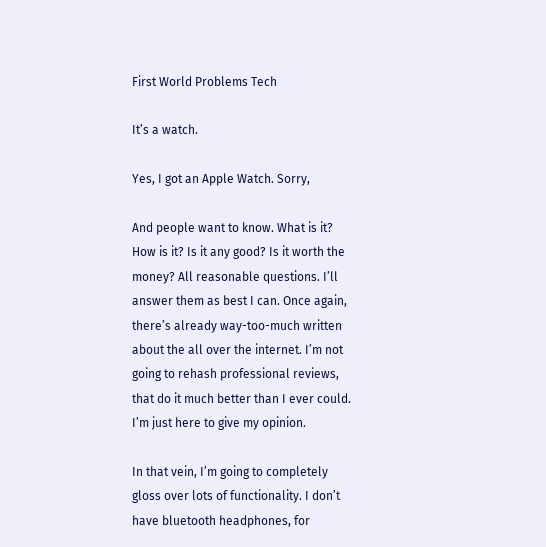First World Problems Tech

It’s a watch.

Yes, I got an Apple Watch. Sorry,

And people want to know. What is it? How is it? Is it any good? Is it worth the money? All reasonable questions. I’ll answer them as best I can. Once again, there’s already way-too-much written about the all over the internet. I’m not going to rehash professional reviews, that do it much better than I ever could. I’m just here to give my opinion.

In that vein, I’m going to completely gloss over lots of functionality. I don’t have bluetooth headphones, for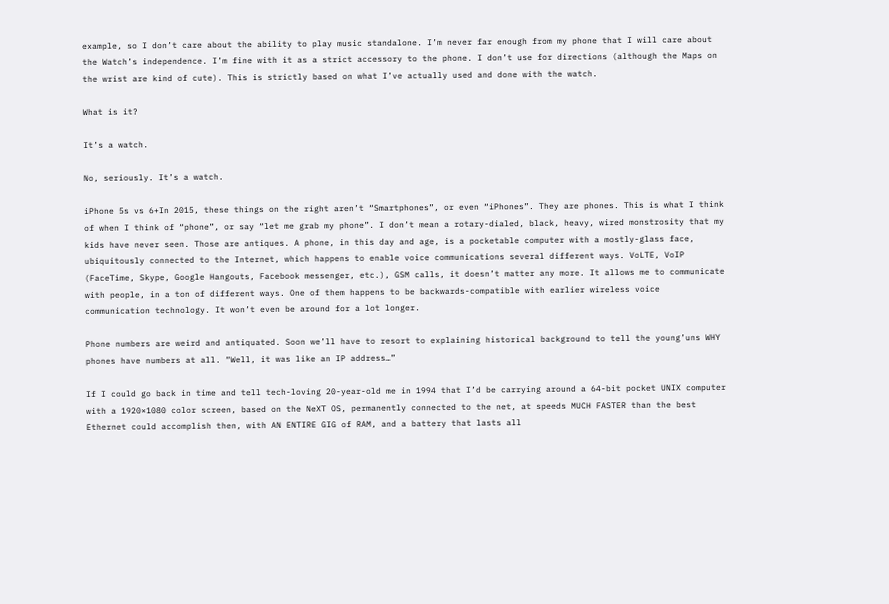example, so I don’t care about the ability to play music standalone. I’m never far enough from my phone that I will care about the Watch’s independence. I’m fine with it as a strict accessory to the phone. I don’t use for directions (although the Maps on the wrist are kind of cute). This is strictly based on what I’ve actually used and done with the watch.

What is it?

It’s a watch.

No, seriously. It’s a watch.

iPhone 5s vs 6+In 2015, these things on the right aren’t “Smartphones”, or even “iPhones”. They are phones. This is what I think of when I think of “phone”, or say “let me grab my phone”. I don’t mean a rotary-dialed, black, heavy, wired monstrosity that my kids have never seen. Those are antiques. A phone, in this day and age, is a pocketable computer with a mostly-glass face, ubiquitously connected to the Internet, which happens to enable voice communications several different ways. VoLTE, VoIP (FaceTime, Skype, Google Hangouts, Facebook messenger, etc.), GSM calls, it doesn’t matter any more. It allows me to communicate with people, in a ton of different ways. One of them happens to be backwards-compatible with earlier wireless voice communication technology. It won’t even be around for a lot longer.

Phone numbers are weird and antiquated. Soon we’ll have to resort to explaining historical background to tell the young’uns WHY phones have numbers at all. “Well, it was like an IP address…”

If I could go back in time and tell tech-loving 20-year-old me in 1994 that I’d be carrying around a 64-bit pocket UNIX computer with a 1920×1080 color screen, based on the NeXT OS, permanently connected to the net, at speeds MUCH FASTER than the best Ethernet could accomplish then, with AN ENTIRE GIG of RAM, and a battery that lasts all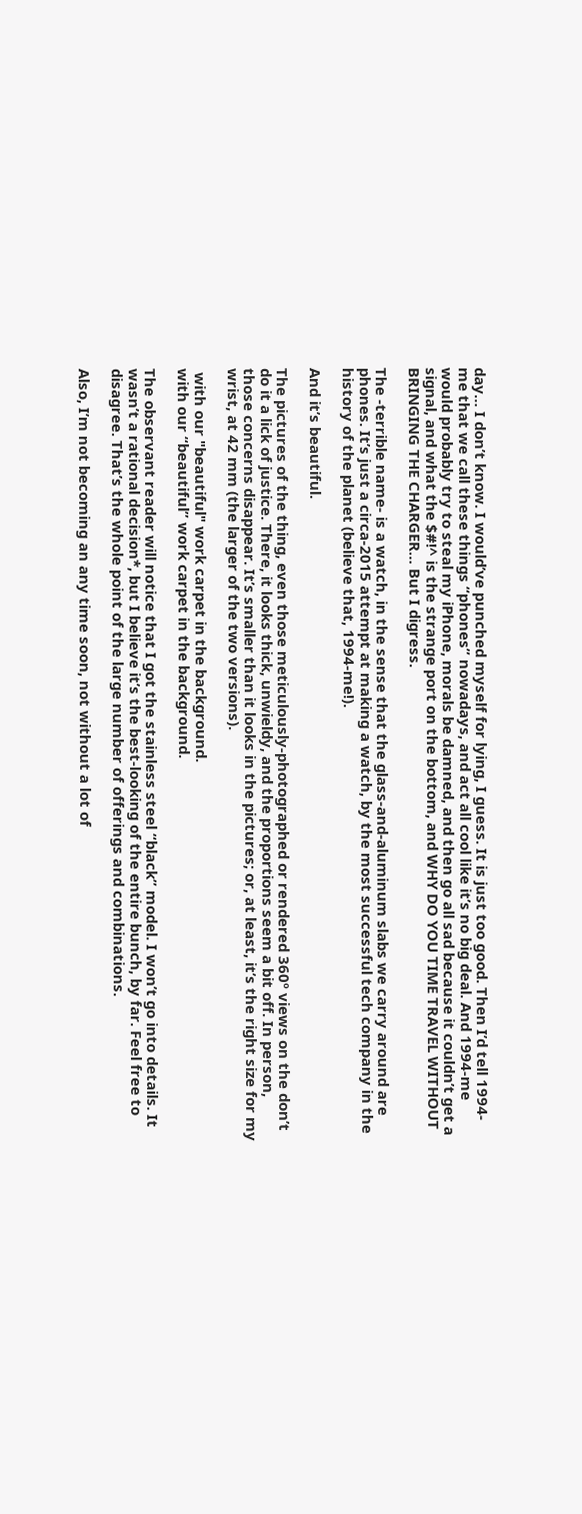day… I don’t know. I would’ve punched myself for lying, I guess. It is just too good. Then I’d tell 1994-me that we call these things “phones” nowadays, and act all cool like it’s no big deal. And 1994-me would probably try to steal my iPhone, morals be damned, and then go all sad because it couldn’t get a signal, and what the $#!^ is the strange port on the bottom, and WHY DO YOU TIME TRAVEL WITHOUT BRINGING THE CHARGER… But I digress.

The -terrible name- is a watch, in the sense that the glass-and-aluminum slabs we carry around are phones. It’s just a circa-2015 attempt at making a watch, by the most successful tech company in the history of the planet (believe that, 1994-me!).

And it’s beautiful.

The pictures of the thing, even those meticulously-photographed or rendered 360º views on the don’t do it a lick of justice. There, it looks thick, unwieldy, and the proportions seem a bit off. In person, those concerns disappear. It’s smaller than it looks in the pictures; or, at least, it’s the right size for my wrist, at 42 mm (the larger of the two versions).

 with our "beautiful" work carpet in the background.
with our “beautiful” work carpet in the background.

The observant reader will notice that I got the stainless steel “black” model. I won’t go into details. It wasn’t a rational decision*, but I believe it’s the best-looking of the entire bunch, by far. Feel free to disagree. That’s the whole point of the large number of offerings and combinations.

Also, I’m not becoming an any time soon, not without a lot of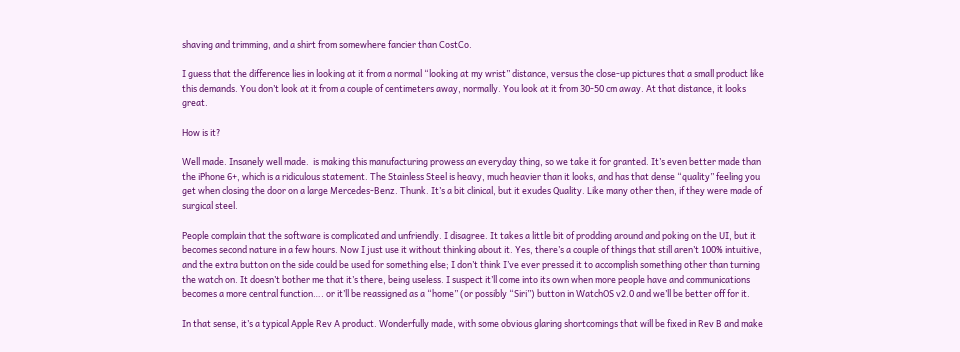shaving and trimming, and a shirt from somewhere fancier than CostCo.

I guess that the difference lies in looking at it from a normal “looking at my wrist” distance, versus the close-up pictures that a small product like this demands. You don’t look at it from a couple of centimeters away, normally. You look at it from 30-50 cm away. At that distance, it looks great.

How is it?

Well made. Insanely well made.  is making this manufacturing prowess an everyday thing, so we take it for granted. It’s even better made than the iPhone 6+, which is a ridiculous statement. The Stainless Steel is heavy, much heavier than it looks, and has that dense “quality” feeling you get when closing the door on a large Mercedes-Benz. Thunk. It’s a bit clinical, but it exudes Quality. Like many other then, if they were made of surgical steel.

People complain that the software is complicated and unfriendly. I disagree. It takes a little bit of prodding around and poking on the UI, but it becomes second nature in a few hours. Now I just use it without thinking about it. Yes, there’s a couple of things that still aren’t 100% intuitive, and the extra button on the side could be used for something else; I don’t think I’ve ever pressed it to accomplish something other than turning the watch on. It doesn’t bother me that it’s there, being useless. I suspect it’ll come into its own when more people have and communications becomes a more central function…. or it’ll be reassigned as a “home” (or possibly “Siri”) button in WatchOS v2.0 and we’ll be better off for it.

In that sense, it’s a typical Apple Rev A product. Wonderfully made, with some obvious glaring shortcomings that will be fixed in Rev B and make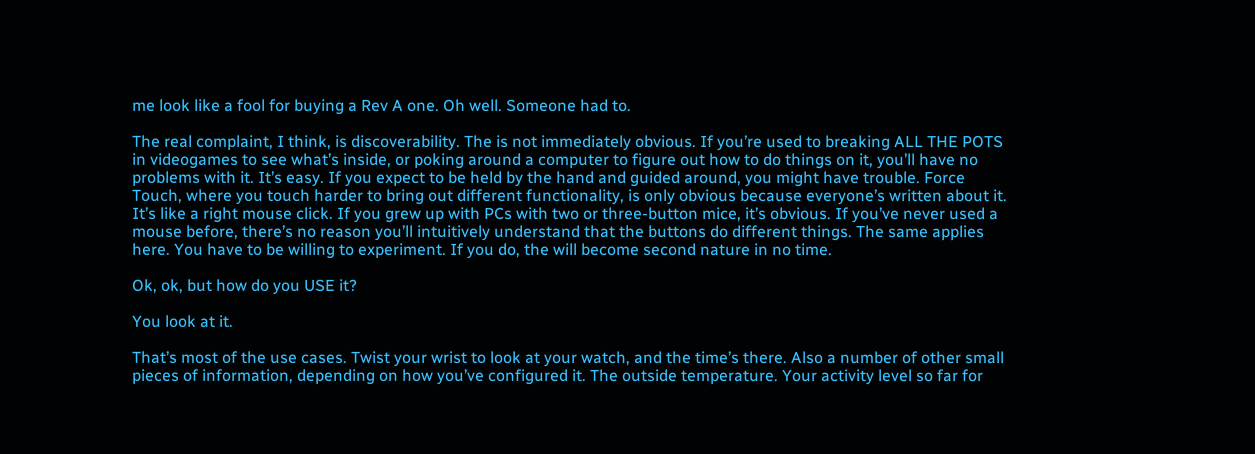me look like a fool for buying a Rev A one. Oh well. Someone had to.

The real complaint, I think, is discoverability. The is not immediately obvious. If you’re used to breaking ALL THE POTS in videogames to see what’s inside, or poking around a computer to figure out how to do things on it, you’ll have no problems with it. It’s easy. If you expect to be held by the hand and guided around, you might have trouble. Force Touch, where you touch harder to bring out different functionality, is only obvious because everyone’s written about it. It’s like a right mouse click. If you grew up with PCs with two or three-button mice, it’s obvious. If you’ve never used a mouse before, there’s no reason you’ll intuitively understand that the buttons do different things. The same applies here. You have to be willing to experiment. If you do, the will become second nature in no time.

Ok, ok, but how do you USE it?

You look at it.

That’s most of the use cases. Twist your wrist to look at your watch, and the time’s there. Also a number of other small pieces of information, depending on how you’ve configured it. The outside temperature. Your activity level so far for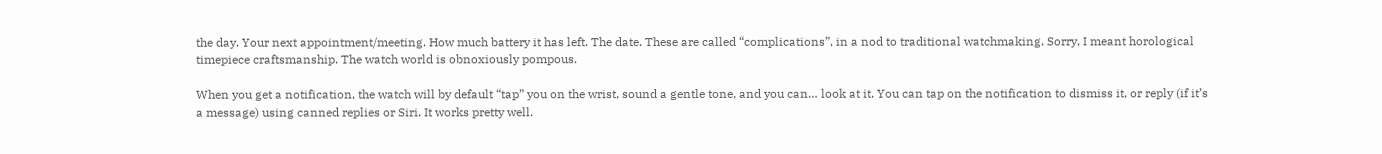the day. Your next appointment/meeting. How much battery it has left. The date. These are called “complications”, in a nod to traditional watchmaking. Sorry, I meant horological timepiece craftsmanship. The watch world is obnoxiously pompous.

When you get a notification, the watch will by default “tap” you on the wrist, sound a gentle tone, and you can… look at it. You can tap on the notification to dismiss it, or reply (if it’s a message) using canned replies or Siri. It works pretty well.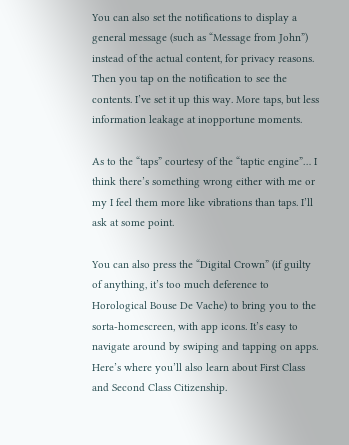You can also set the notifications to display a general message (such as “Message from John”) instead of the actual content, for privacy reasons. Then you tap on the notification to see the contents. I’ve set it up this way. More taps, but less information leakage at inopportune moments.

As to the “taps” courtesy of the “taptic engine”… I think there’s something wrong either with me or my I feel them more like vibrations than taps. I’ll ask at some point.

You can also press the “Digital Crown” (if guilty of anything, it’s too much deference to Horological Bouse De Vache) to bring you to the sorta-homescreen, with app icons. It’s easy to navigate around by swiping and tapping on apps. Here’s where you’ll also learn about First Class and Second Class Citizenship.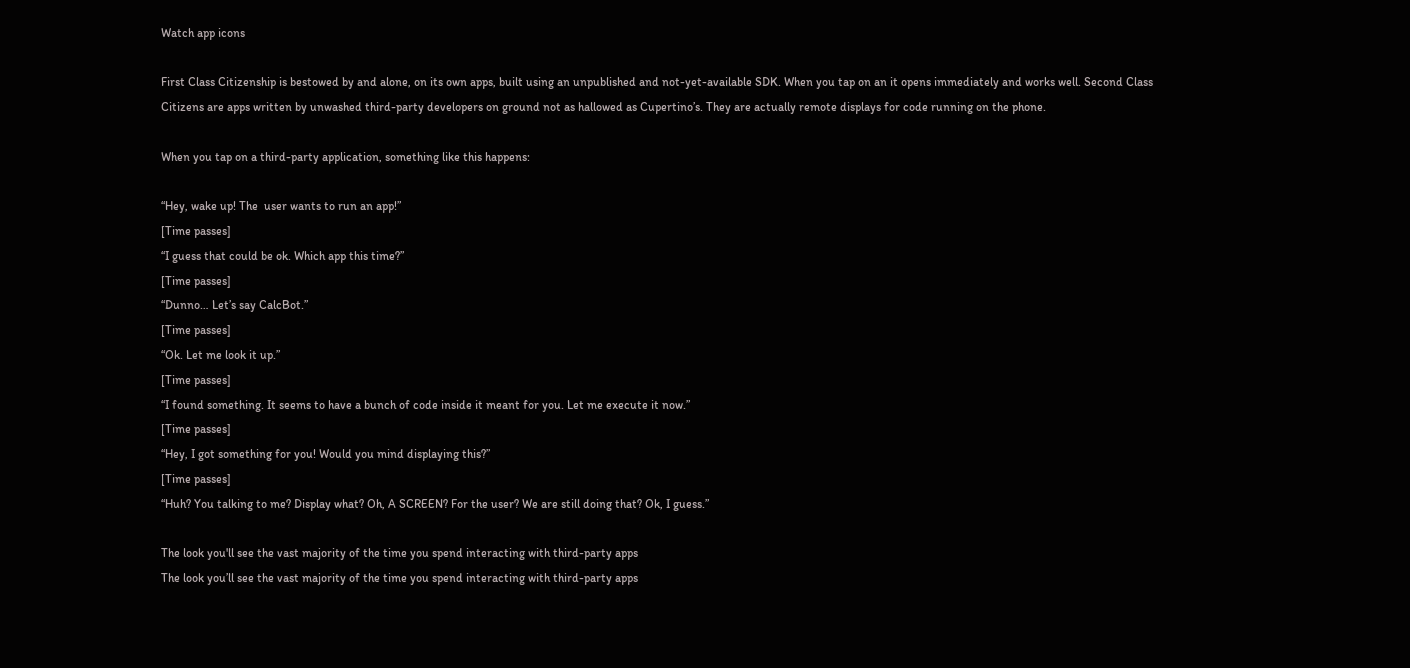Watch app icons

First Class Citizenship is bestowed by and alone, on its own apps, built using an unpublished and not-yet-available SDK. When you tap on an it opens immediately and works well. Second Class Citizens are apps written by unwashed third-party developers on ground not as hallowed as Cupertino’s. They are actually remote displays for code running on the phone.

When you tap on a third-party application, something like this happens:

“Hey, wake up! The  user wants to run an app!”
[Time passes]
“I guess that could be ok. Which app this time?”
[Time passes]
“Dunno… Let’s say CalcBot.”
[Time passes]
“Ok. Let me look it up.”
[Time passes]
“I found something. It seems to have a bunch of code inside it meant for you. Let me execute it now.”
[Time passes]
“Hey, I got something for you! Would you mind displaying this?”
[Time passes]
“Huh? You talking to me? Display what? Oh, A SCREEN? For the user? We are still doing that? Ok, I guess.”

The look you'll see the vast majority of the time you spend interacting with third-party apps
The look you’ll see the vast majority of the time you spend interacting with third-party apps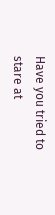Have you tried to stare at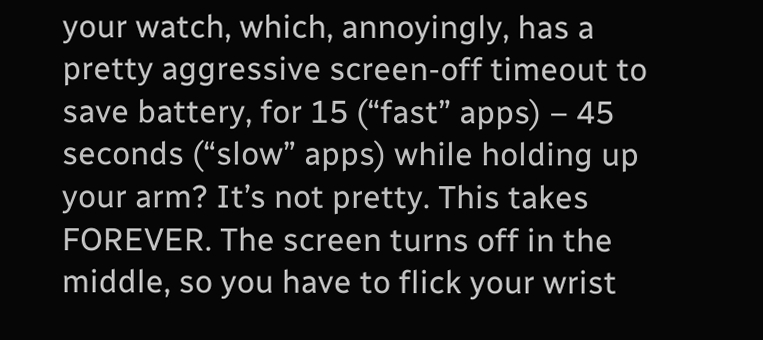your watch, which, annoyingly, has a pretty aggressive screen-off timeout to save battery, for 15 (“fast” apps) – 45 seconds (“slow” apps) while holding up your arm? It’s not pretty. This takes FOREVER. The screen turns off in the middle, so you have to flick your wrist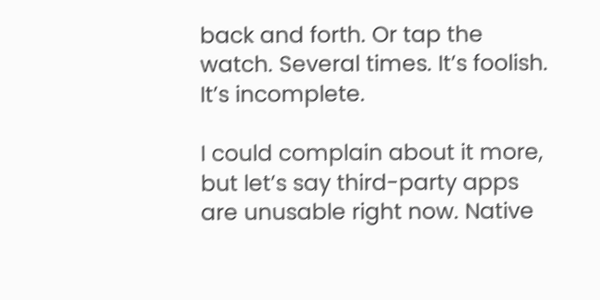back and forth. Or tap the watch. Several times. It’s foolish. It’s incomplete.

I could complain about it more, but let’s say third-party apps are unusable right now. Native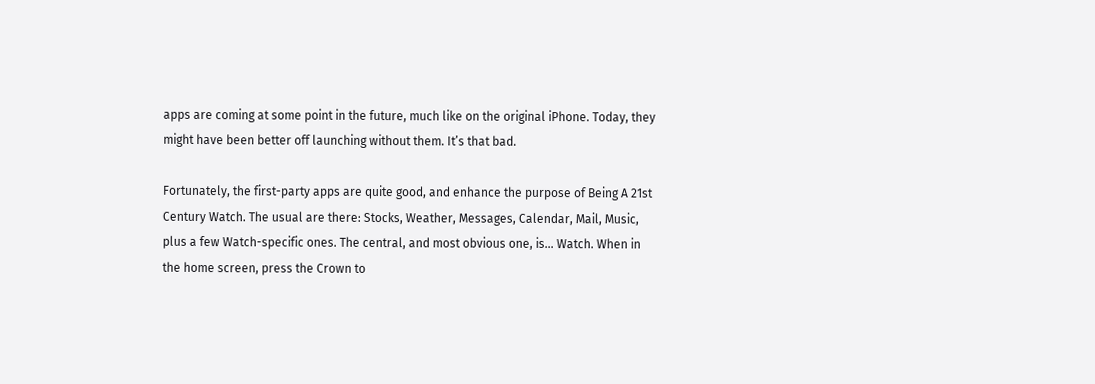apps are coming at some point in the future, much like on the original iPhone. Today, they might have been better off launching without them. It’s that bad.

Fortunately, the first-party apps are quite good, and enhance the purpose of Being A 21st Century Watch. The usual are there: Stocks, Weather, Messages, Calendar, Mail, Music, plus a few Watch-specific ones. The central, and most obvious one, is… Watch. When in the home screen, press the Crown to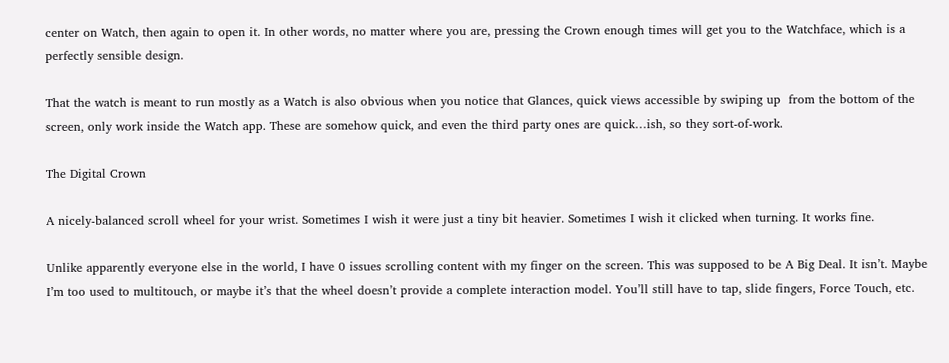center on Watch, then again to open it. In other words, no matter where you are, pressing the Crown enough times will get you to the Watchface, which is a perfectly sensible design.

That the watch is meant to run mostly as a Watch is also obvious when you notice that Glances, quick views accessible by swiping up  from the bottom of the screen, only work inside the Watch app. These are somehow quick, and even the third party ones are quick…ish, so they sort-of-work.

The Digital Crown

A nicely-balanced scroll wheel for your wrist. Sometimes I wish it were just a tiny bit heavier. Sometimes I wish it clicked when turning. It works fine.

Unlike apparently everyone else in the world, I have 0 issues scrolling content with my finger on the screen. This was supposed to be A Big Deal. It isn’t. Maybe I’m too used to multitouch, or maybe it’s that the wheel doesn’t provide a complete interaction model. You’ll still have to tap, slide fingers, Force Touch, etc.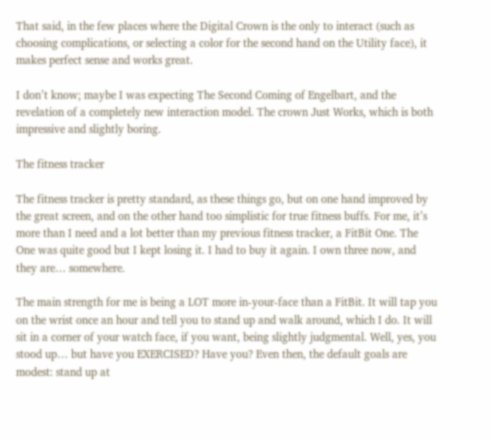That said, in the few places where the Digital Crown is the only to interact (such as choosing complications, or selecting a color for the second hand on the Utility face), it makes perfect sense and works great.

I don’t know; maybe I was expecting The Second Coming of Engelbart, and the revelation of a completely new interaction model. The crown Just Works, which is both impressive and slightly boring.

The fitness tracker

The fitness tracker is pretty standard, as these things go, but on one hand improved by the great screen, and on the other hand too simplistic for true fitness buffs. For me, it’s more than I need and a lot better than my previous fitness tracker, a FitBit One. The One was quite good but I kept losing it. I had to buy it again. I own three now, and they are… somewhere.

The main strength for me is being a LOT more in-your-face than a FitBit. It will tap you on the wrist once an hour and tell you to stand up and walk around, which I do. It will sit in a corner of your watch face, if you want, being slightly judgmental. Well, yes, you stood up… but have you EXERCISED? Have you? Even then, the default goals are modest: stand up at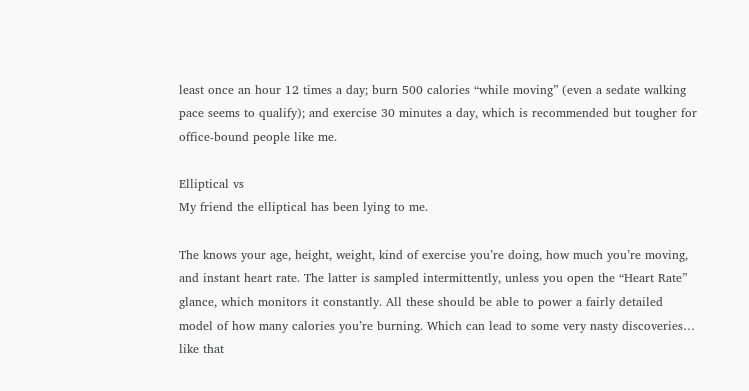least once an hour 12 times a day; burn 500 calories “while moving” (even a sedate walking pace seems to qualify); and exercise 30 minutes a day, which is recommended but tougher for office-bound people like me.

Elliptical vs
My friend the elliptical has been lying to me.

The knows your age, height, weight, kind of exercise you’re doing, how much you’re moving, and instant heart rate. The latter is sampled intermittently, unless you open the “Heart Rate” glance, which monitors it constantly. All these should be able to power a fairly detailed model of how many calories you’re burning. Which can lead to some very nasty discoveries… like that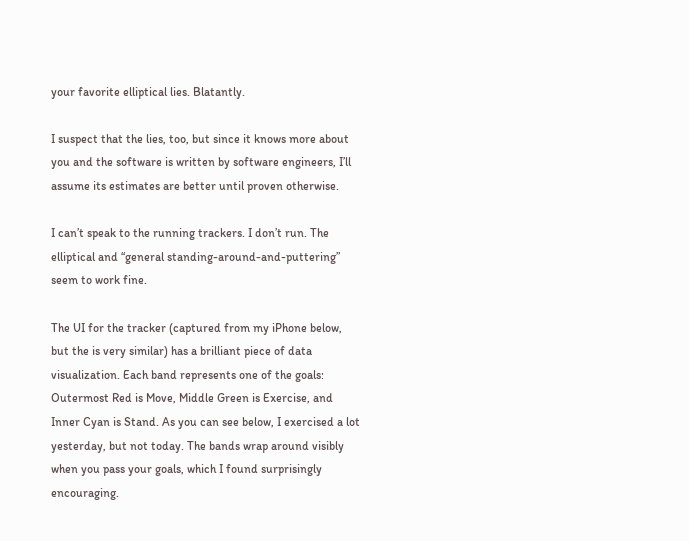your favorite elliptical lies. Blatantly.

I suspect that the lies, too, but since it knows more about you and the software is written by software engineers, I’ll assume its estimates are better until proven otherwise.

I can’t speak to the running trackers. I don’t run. The elliptical and “general standing-around-and-puttering” seem to work fine.

The UI for the tracker (captured from my iPhone below, but the is very similar) has a brilliant piece of data visualization. Each band represents one of the goals: Outermost Red is Move, Middle Green is Exercise, and Inner Cyan is Stand. As you can see below, I exercised a lot yesterday, but not today. The bands wrap around visibly when you pass your goals, which I found surprisingly encouraging.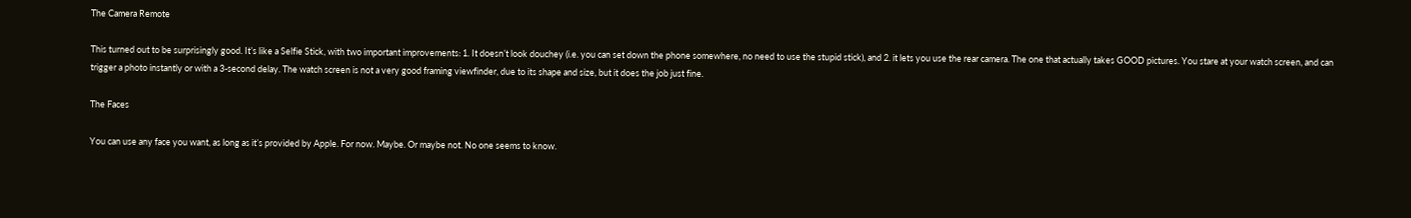The Camera Remote

This turned out to be surprisingly good. It’s like a Selfie Stick, with two important improvements: 1. It doesn’t look douchey (i.e. you can set down the phone somewhere, no need to use the stupid stick), and 2. it lets you use the rear camera. The one that actually takes GOOD pictures. You stare at your watch screen, and can trigger a photo instantly or with a 3-second delay. The watch screen is not a very good framing viewfinder, due to its shape and size, but it does the job just fine.

The Faces

You can use any face you want, as long as it’s provided by Apple. For now. Maybe. Or maybe not. No one seems to know.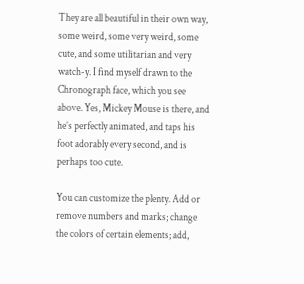They are all beautiful in their own way, some weird, some very weird, some cute, and some utilitarian and very watch-y. I find myself drawn to the Chronograph face, which you see above. Yes, Mickey Mouse is there, and he’s perfectly animated, and taps his foot adorably every second, and is perhaps too cute.

You can customize the plenty. Add or remove numbers and marks; change the colors of certain elements; add,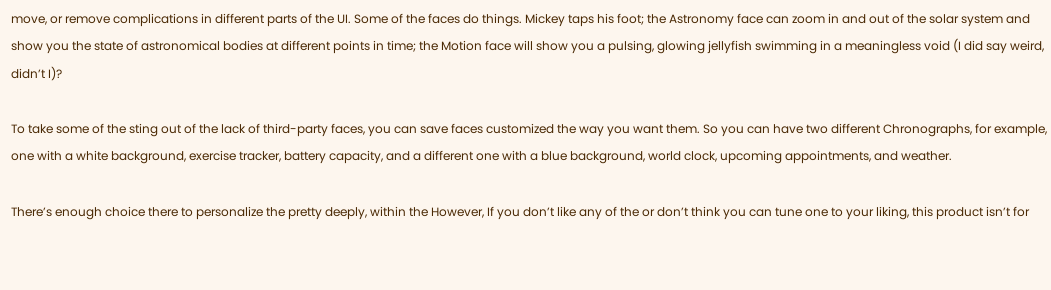move, or remove complications in different parts of the UI. Some of the faces do things. Mickey taps his foot; the Astronomy face can zoom in and out of the solar system and show you the state of astronomical bodies at different points in time; the Motion face will show you a pulsing, glowing jellyfish swimming in a meaningless void (I did say weird, didn’t I)?

To take some of the sting out of the lack of third-party faces, you can save faces customized the way you want them. So you can have two different Chronographs, for example, one with a white background, exercise tracker, battery capacity, and a different one with a blue background, world clock, upcoming appointments, and weather.

There’s enough choice there to personalize the pretty deeply, within the However, If you don’t like any of the or don’t think you can tune one to your liking, this product isn’t for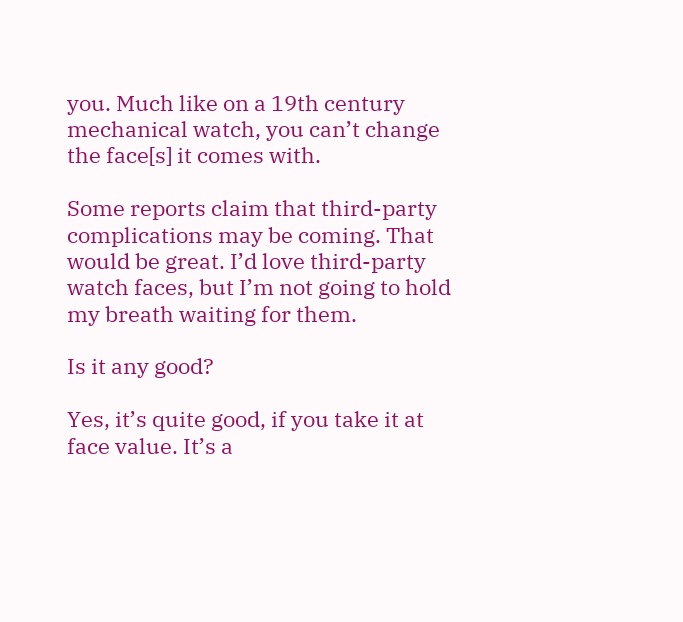you. Much like on a 19th century mechanical watch, you can’t change the face[s] it comes with.

Some reports claim that third-party complications may be coming. That would be great. I’d love third-party watch faces, but I’m not going to hold my breath waiting for them.

Is it any good?

Yes, it’s quite good, if you take it at face value. It’s a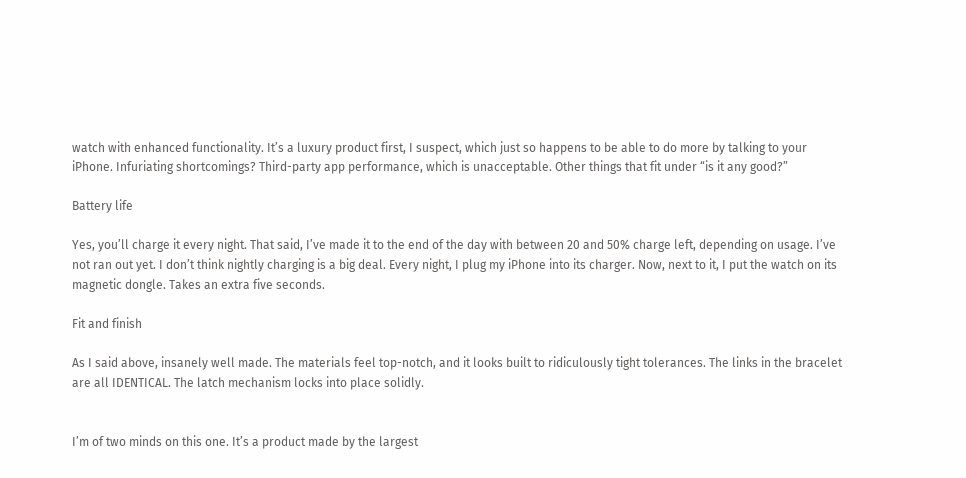watch with enhanced functionality. It’s a luxury product first, I suspect, which just so happens to be able to do more by talking to your iPhone. Infuriating shortcomings? Third-party app performance, which is unacceptable. Other things that fit under “is it any good?”

Battery life

Yes, you’ll charge it every night. That said, I’ve made it to the end of the day with between 20 and 50% charge left, depending on usage. I’ve not ran out yet. I don’t think nightly charging is a big deal. Every night, I plug my iPhone into its charger. Now, next to it, I put the watch on its magnetic dongle. Takes an extra five seconds.

Fit and finish

As I said above, insanely well made. The materials feel top-notch, and it looks built to ridiculously tight tolerances. The links in the bracelet are all IDENTICAL. The latch mechanism locks into place solidly.


I’m of two minds on this one. It’s a product made by the largest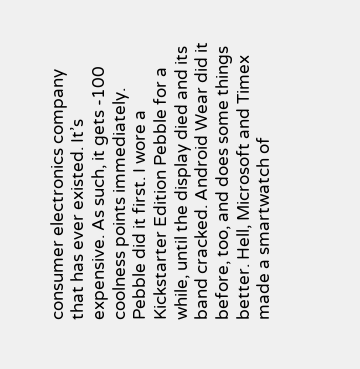consumer electronics company that has ever existed. It’s expensive. As such, it gets -100 coolness points immediately. Pebble did it first. I wore a Kickstarter Edition Pebble for a while, until the display died and its band cracked. Android Wear did it before, too, and does some things better. Hell, Microsoft and Timex made a smartwatch of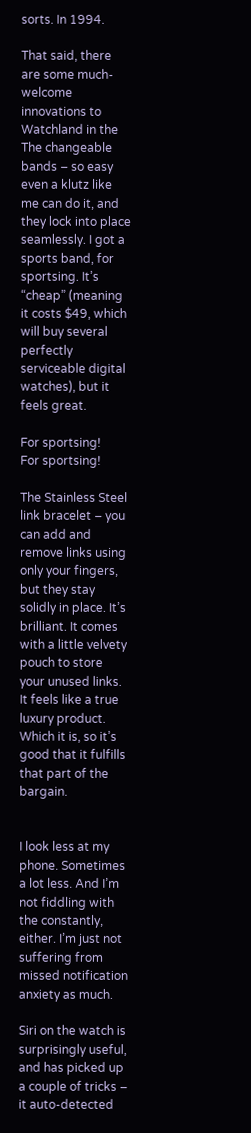sorts. In 1994.

That said, there are some much-welcome innovations to Watchland in the The changeable bands – so easy even a klutz like me can do it, and they lock into place seamlessly. I got a sports band, for sportsing. It’s “cheap” (meaning it costs $49, which will buy several perfectly serviceable digital watches), but it feels great.

For sportsing!
For sportsing!

The Stainless Steel link bracelet – you can add and remove links using only your fingers, but they stay solidly in place. It’s brilliant. It comes with a little velvety pouch to store your unused links. It feels like a true luxury product. Which it is, so it’s good that it fulfills that part of the bargain.


I look less at my phone. Sometimes a lot less. And I’m not fiddling with the constantly, either. I’m just not suffering from missed notification anxiety as much.

Siri on the watch is surprisingly useful, and has picked up a couple of tricks – it auto-detected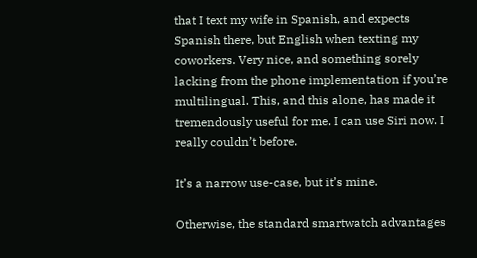that I text my wife in Spanish, and expects Spanish there, but English when texting my coworkers. Very nice, and something sorely lacking from the phone implementation if you’re multilingual. This, and this alone, has made it tremendously useful for me. I can use Siri now. I really couldn’t before.

It’s a narrow use-case, but it’s mine.

Otherwise, the standard smartwatch advantages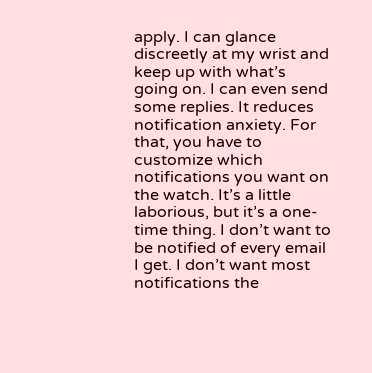apply. I can glance discreetly at my wrist and keep up with what’s going on. I can even send some replies. It reduces notification anxiety. For that, you have to customize which notifications you want on the watch. It’s a little laborious, but it’s a one-time thing. I don’t want to be notified of every email I get. I don’t want most notifications the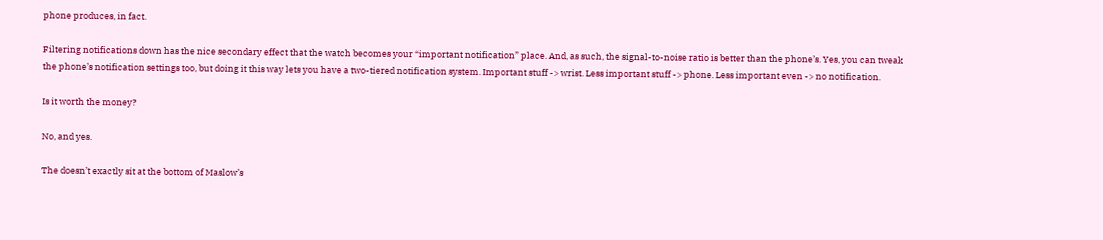phone produces, in fact.

Filtering notifications down has the nice secondary effect that the watch becomes your “important notification” place. And, as such, the signal-to-noise ratio is better than the phone’s. Yes, you can tweak the phone’s notification settings too, but doing it this way lets you have a two-tiered notification system. Important stuff -> wrist. Less important stuff -> phone. Less important even -> no notification.

Is it worth the money?

No, and yes.

The doesn’t exactly sit at the bottom of Maslow’s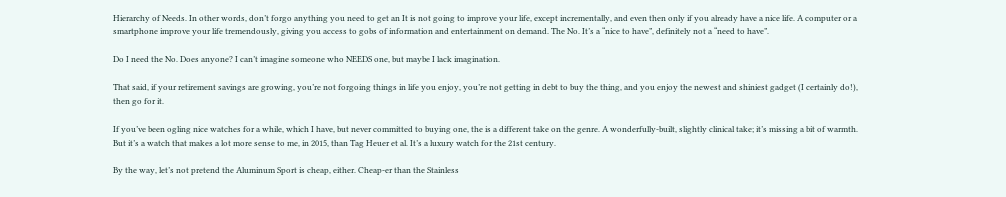Hierarchy of Needs. In other words, don’t forgo anything you need to get an It is not going to improve your life, except incrementally, and even then only if you already have a nice life. A computer or a smartphone improve your life tremendously, giving you access to gobs of information and entertainment on demand. The No. It’s a “nice to have”, definitely not a “need to have”.

Do I need the No. Does anyone? I can’t imagine someone who NEEDS one, but maybe I lack imagination.

That said, if your retirement savings are growing, you’re not forgoing things in life you enjoy, you’re not getting in debt to buy the thing, and you enjoy the newest and shiniest gadget (I certainly do!), then go for it.

If you’ve been ogling nice watches for a while, which I have, but never committed to buying one, the is a different take on the genre. A wonderfully-built, slightly clinical take; it’s missing a bit of warmth. But it’s a watch that makes a lot more sense to me, in 2015, than Tag Heuer et al. It’s a luxury watch for the 21st century.

By the way, let’s not pretend the Aluminum Sport is cheap, either. Cheap-er than the Stainless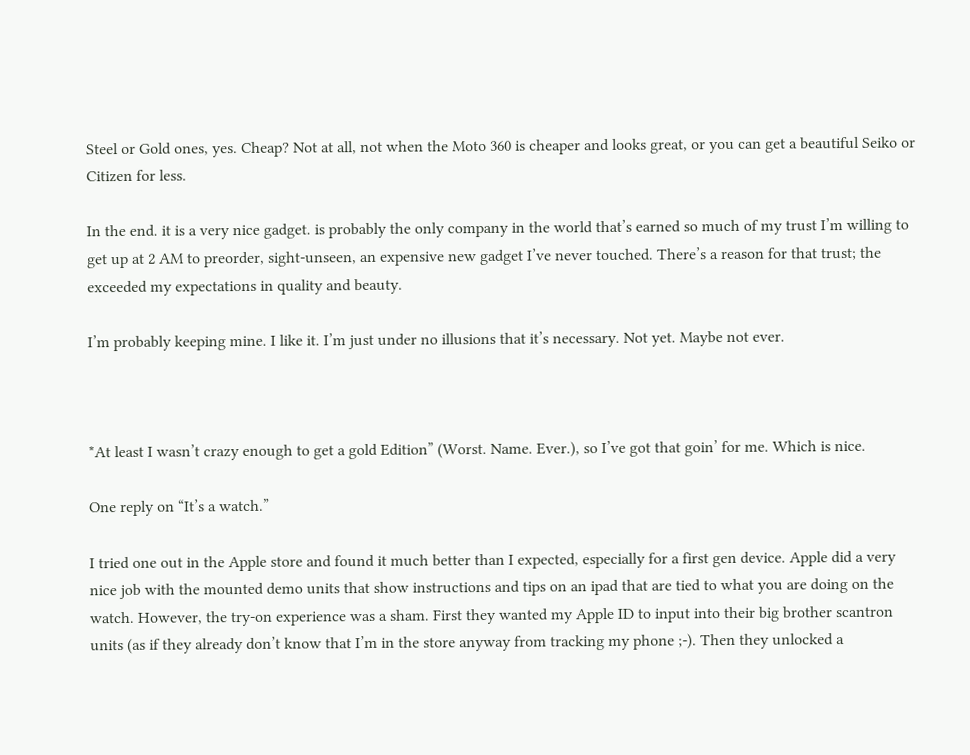Steel or Gold ones, yes. Cheap? Not at all, not when the Moto 360 is cheaper and looks great, or you can get a beautiful Seiko or Citizen for less.

In the end. it is a very nice gadget. is probably the only company in the world that’s earned so much of my trust I’m willing to get up at 2 AM to preorder, sight-unseen, an expensive new gadget I’ve never touched. There’s a reason for that trust; the exceeded my expectations in quality and beauty.

I’m probably keeping mine. I like it. I’m just under no illusions that it’s necessary. Not yet. Maybe not ever.



*At least I wasn’t crazy enough to get a gold Edition” (Worst. Name. Ever.), so I’ve got that goin’ for me. Which is nice.

One reply on “It’s a watch.”

I tried one out in the Apple store and found it much better than I expected, especially for a first gen device. Apple did a very nice job with the mounted demo units that show instructions and tips on an ipad that are tied to what you are doing on the watch. However, the try-on experience was a sham. First they wanted my Apple ID to input into their big brother scantron units (as if they already don’t know that I’m in the store anyway from tracking my phone ;-). Then they unlocked a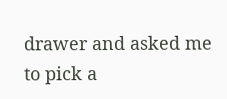drawer and asked me to pick a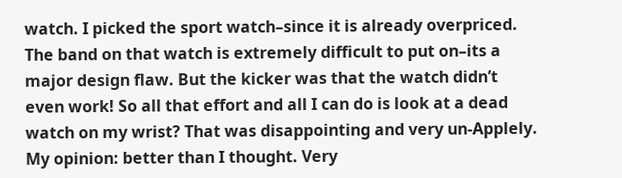watch. I picked the sport watch–since it is already overpriced. The band on that watch is extremely difficult to put on–its a major design flaw. But the kicker was that the watch didn’t even work! So all that effort and all I can do is look at a dead watch on my wrist? That was disappointing and very un-Applely. My opinion: better than I thought. Very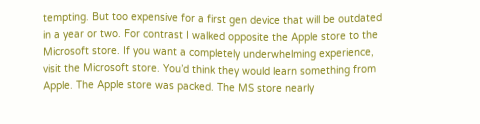tempting. But too expensive for a first gen device that will be outdated in a year or two. For contrast I walked opposite the Apple store to the Microsoft store. If you want a completely underwhelming experience, visit the Microsoft store. You’d think they would learn something from Apple. The Apple store was packed. The MS store nearly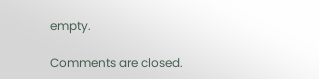empty.

Comments are closed.